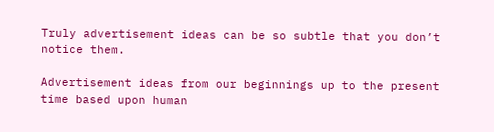Truly advertisement ideas can be so subtle that you don’t notice them.

Advertisement ideas from our beginnings up to the present time based upon human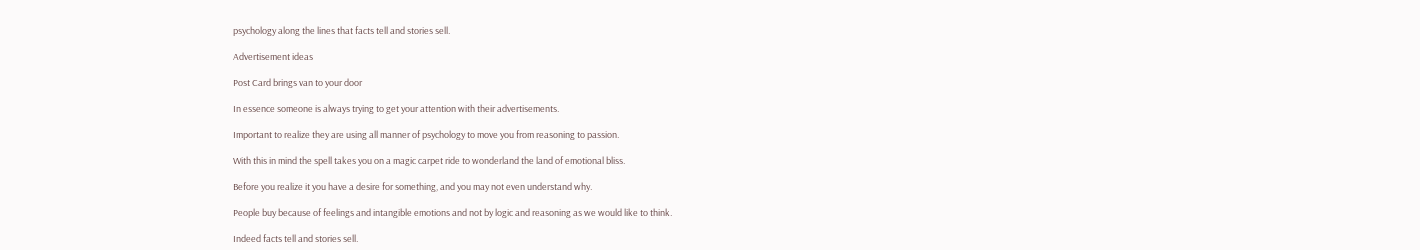psychology along the lines that facts tell and stories sell.

Advertisement ideas

Post Card brings van to your door

In essence someone is always trying to get your attention with their advertisements.

Important to realize they are using all manner of psychology to move you from reasoning to passion.

With this in mind the spell takes you on a magic carpet ride to wonderland the land of emotional bliss.

Before you realize it you have a desire for something, and you may not even understand why.

People buy because of feelings and intangible emotions and not by logic and reasoning as we would like to think.

Indeed facts tell and stories sell.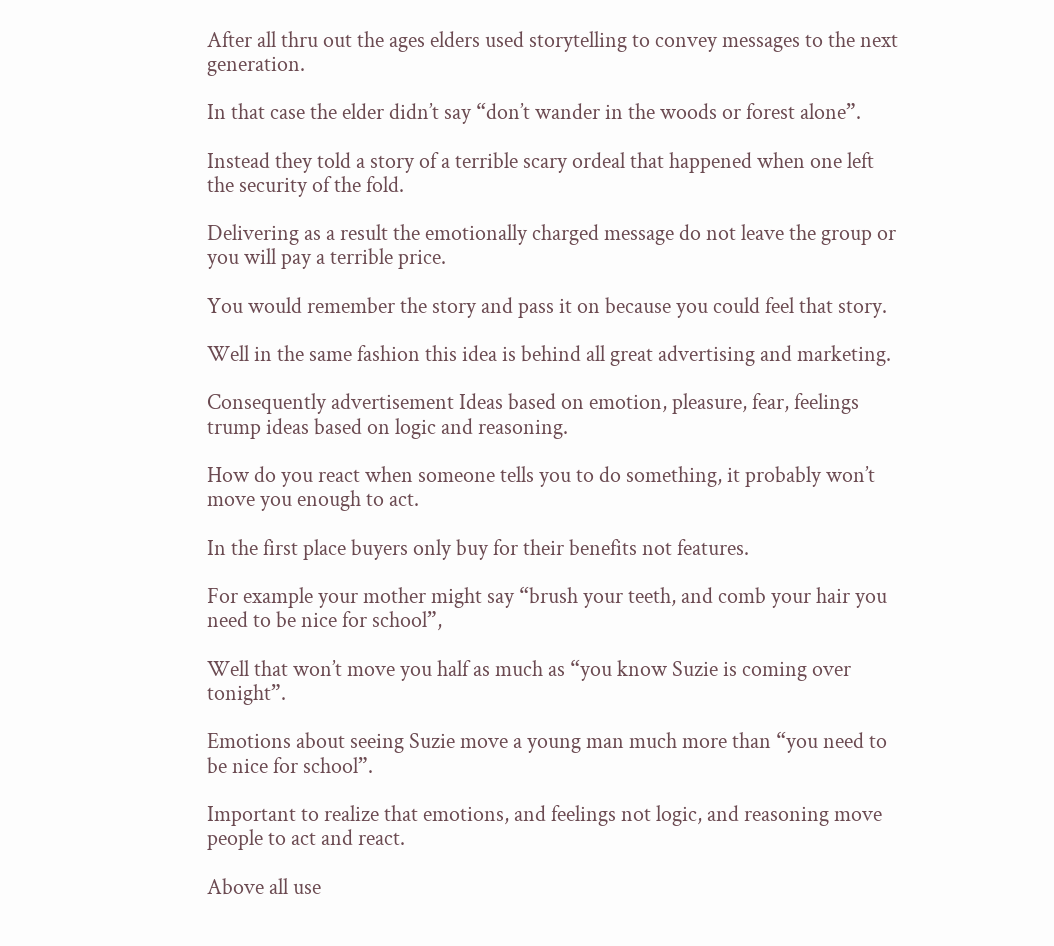After all thru out the ages elders used storytelling to convey messages to the next generation.

In that case the elder didn’t say “don’t wander in the woods or forest alone”.

Instead they told a story of a terrible scary ordeal that happened when one left the security of the fold.

Delivering as a result the emotionally charged message do not leave the group or you will pay a terrible price.

You would remember the story and pass it on because you could feel that story.

Well in the same fashion this idea is behind all great advertising and marketing.

Consequently advertisement Ideas based on emotion, pleasure, fear, feelings trump ideas based on logic and reasoning.

How do you react when someone tells you to do something, it probably won’t move you enough to act.

In the first place buyers only buy for their benefits not features.

For example your mother might say “brush your teeth, and comb your hair you need to be nice for school”,

Well that won’t move you half as much as “you know Suzie is coming over tonight”.

Emotions about seeing Suzie move a young man much more than “you need to be nice for school”.

Important to realize that emotions, and feelings not logic, and reasoning move people to act and react.

Above all use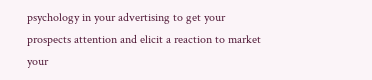psychology in your advertising to get your prospects attention and elicit a reaction to market your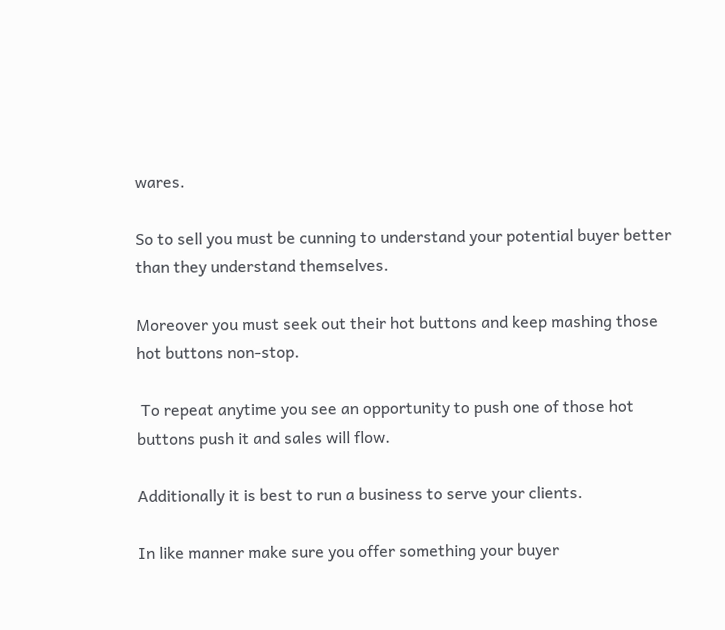wares.

So to sell you must be cunning to understand your potential buyer better than they understand themselves.

Moreover you must seek out their hot buttons and keep mashing those hot buttons non-stop.

 To repeat anytime you see an opportunity to push one of those hot buttons push it and sales will flow.

Additionally it is best to run a business to serve your clients.

In like manner make sure you offer something your buyer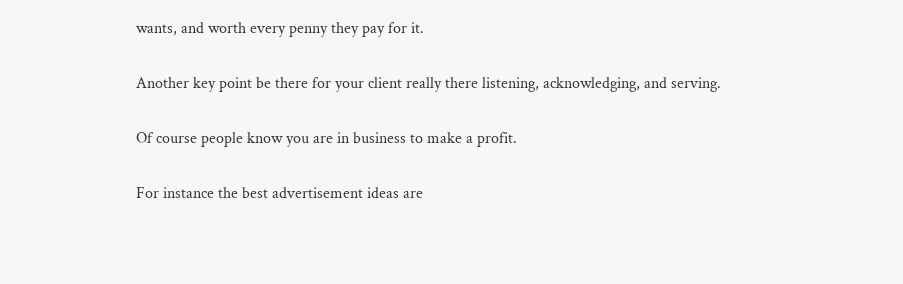wants, and worth every penny they pay for it.

Another key point be there for your client really there listening, acknowledging, and serving.

Of course people know you are in business to make a profit.

For instance the best advertisement ideas are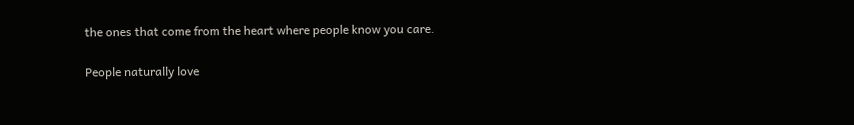the ones that come from the heart where people know you care.

People naturally love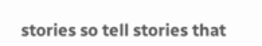stories so tell stories that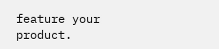feature your product.